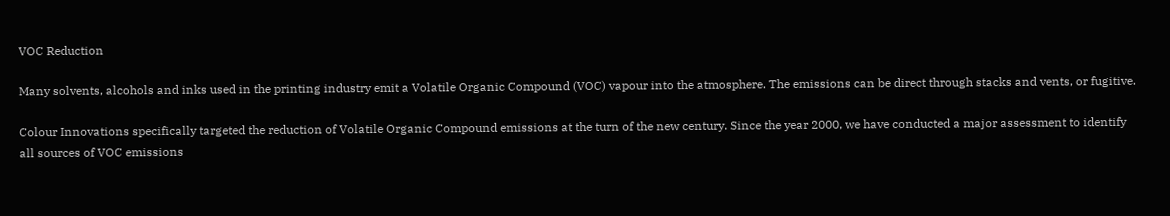VOC Reduction

Many solvents, alcohols and inks used in the printing industry emit a Volatile Organic Compound (VOC) vapour into the atmosphere. The emissions can be direct through stacks and vents, or fugitive.

Colour Innovations specifically targeted the reduction of Volatile Organic Compound emissions at the turn of the new century. Since the year 2000, we have conducted a major assessment to identify all sources of VOC emissions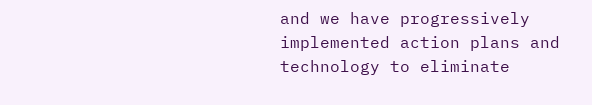and we have progressively implemented action plans and technology to eliminate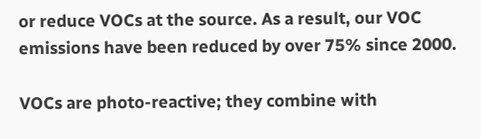or reduce VOCs at the source. As a result, our VOC emissions have been reduced by over 75% since 2000.

VOCs are photo-reactive; they combine with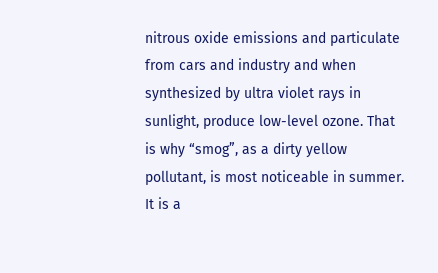nitrous oxide emissions and particulate from cars and industry and when synthesized by ultra violet rays in sunlight, produce low-level ozone. That is why “smog”, as a dirty yellow pollutant, is most noticeable in summer. It is a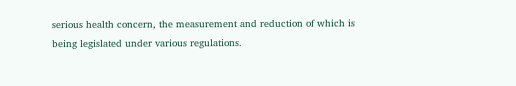serious health concern, the measurement and reduction of which is being legislated under various regulations.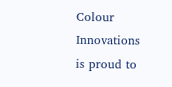Colour Innovations is proud to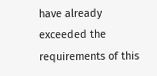have already exceeded the requirements of this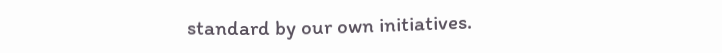standard by our own initiatives.